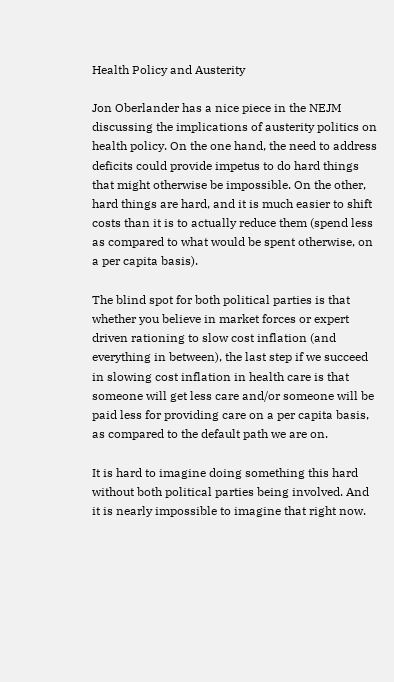Health Policy and Austerity

Jon Oberlander has a nice piece in the NEJM discussing the implications of austerity politics on health policy. On the one hand, the need to address deficits could provide impetus to do hard things that might otherwise be impossible. On the other, hard things are hard, and it is much easier to shift costs than it is to actually reduce them (spend less as compared to what would be spent otherwise, on a per capita basis).

The blind spot for both political parties is that whether you believe in market forces or expert driven rationing to slow cost inflation (and everything in between), the last step if we succeed in slowing cost inflation in health care is that someone will get less care and/or someone will be paid less for providing care on a per capita basis, as compared to the default path we are on.

It is hard to imagine doing something this hard without both political parties being involved. And it is nearly impossible to imagine that right now.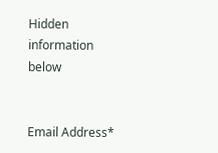Hidden information below


Email Address*